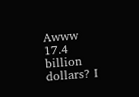Awww 17.4 billion dollars? I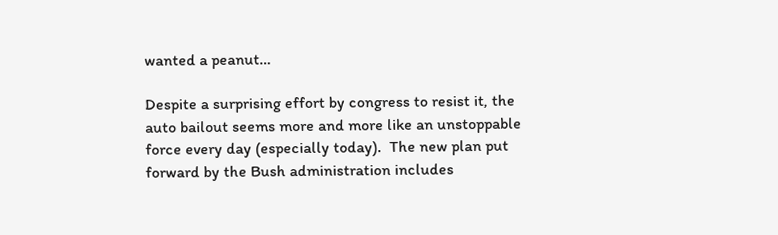wanted a peanut…

Despite a surprising effort by congress to resist it, the auto bailout seems more and more like an unstoppable force every day (especially today).  The new plan put forward by the Bush administration includes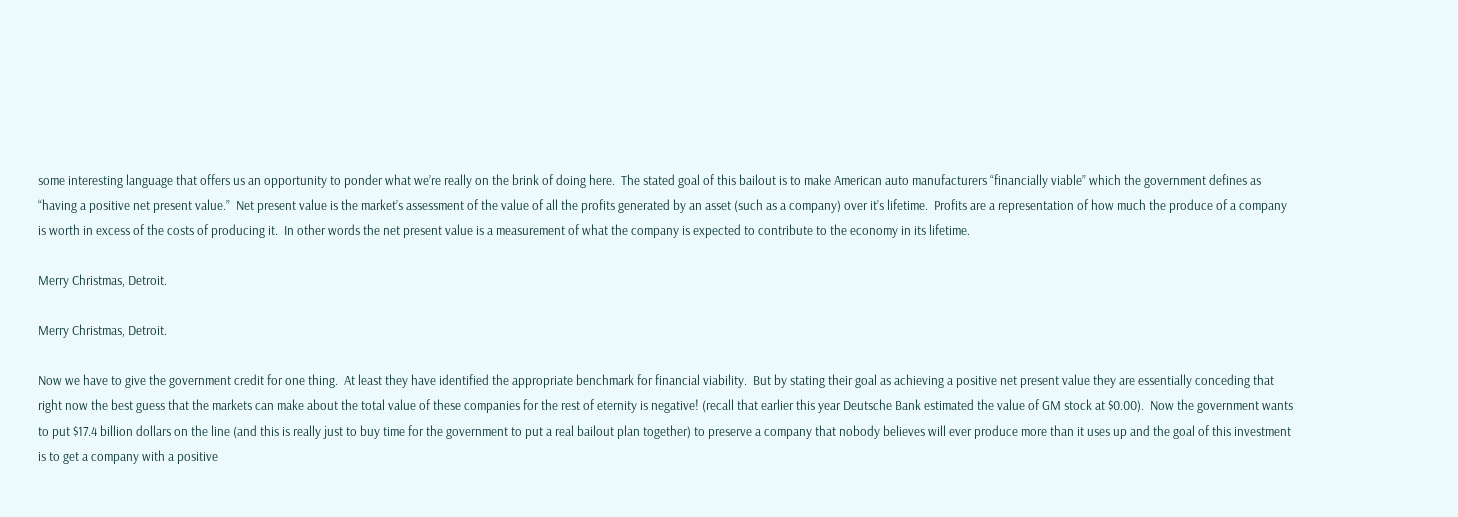some interesting language that offers us an opportunity to ponder what we’re really on the brink of doing here.  The stated goal of this bailout is to make American auto manufacturers “financially viable” which the government defines as “having a positive net present value.”  Net present value is the market’s assessment of the value of all the profits generated by an asset (such as a company) over it’s lifetime.  Profits are a representation of how much the produce of a company is worth in excess of the costs of producing it.  In other words the net present value is a measurement of what the company is expected to contribute to the economy in its lifetime.

Merry Christmas, Detroit.

Merry Christmas, Detroit.

Now we have to give the government credit for one thing.  At least they have identified the appropriate benchmark for financial viability.  But by stating their goal as achieving a positive net present value they are essentially conceding that right now the best guess that the markets can make about the total value of these companies for the rest of eternity is negative! (recall that earlier this year Deutsche Bank estimated the value of GM stock at $0.00).  Now the government wants to put $17.4 billion dollars on the line (and this is really just to buy time for the government to put a real bailout plan together) to preserve a company that nobody believes will ever produce more than it uses up and the goal of this investment  is to get a company with a positive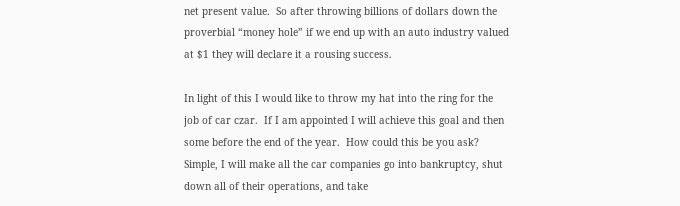net present value.  So after throwing billions of dollars down the proverbial “money hole” if we end up with an auto industry valued at $1 they will declare it a rousing success.

In light of this I would like to throw my hat into the ring for the job of car czar.  If I am appointed I will achieve this goal and then some before the end of the year.  How could this be you ask?  Simple, I will make all the car companies go into bankruptcy, shut down all of their operations, and take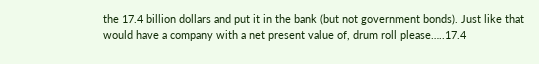the 17.4 billion dollars and put it in the bank (but not government bonds). Just like that would have a company with a net present value of, drum roll please…..17.4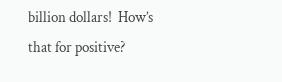billion dollars!  How’s that for positive?